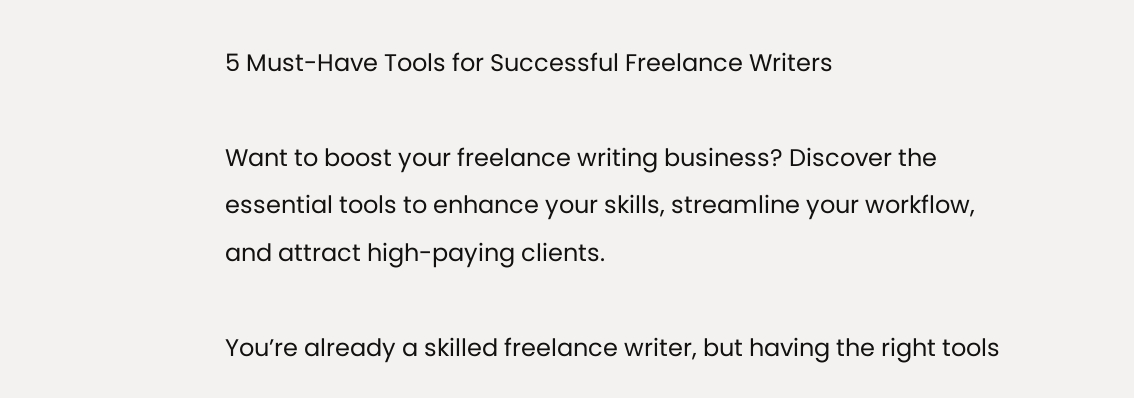5 Must-Have Tools for Successful Freelance Writers

Want to boost your freelance writing business? Discover the essential tools to enhance your skills, streamline your workflow, and attract high-paying clients.

You’re already a skilled freelance writer, but having the right tools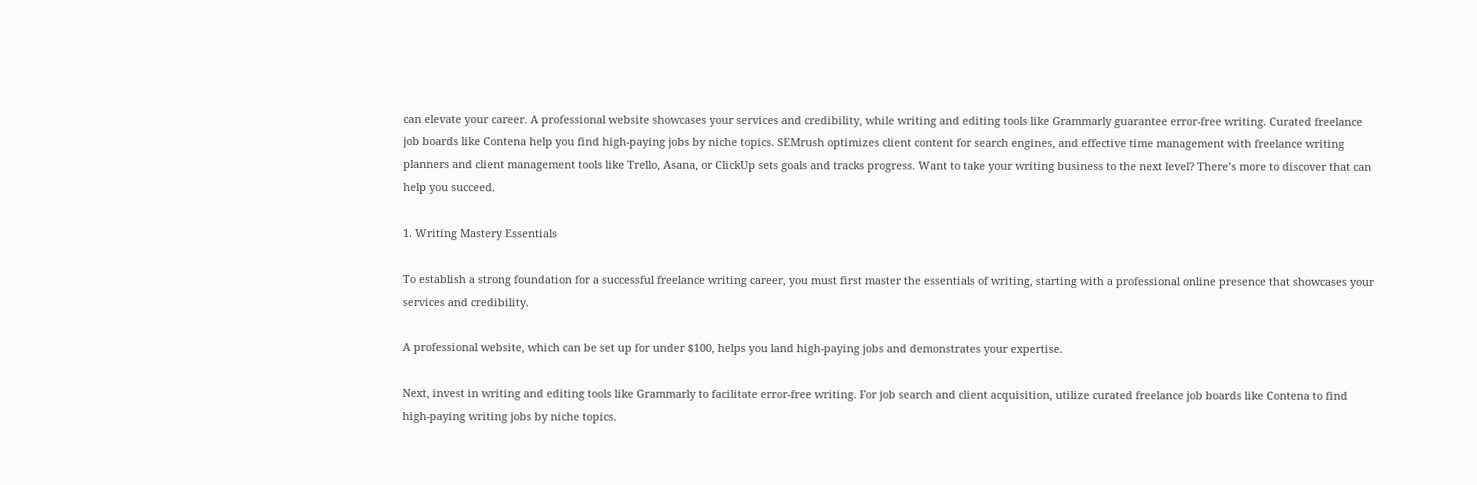can elevate your career. A professional website showcases your services and credibility, while writing and editing tools like Grammarly guarantee error-free writing. Curated freelance job boards like Contena help you find high-paying jobs by niche topics. SEMrush optimizes client content for search engines, and effective time management with freelance writing planners and client management tools like Trello, Asana, or ClickUp sets goals and tracks progress. Want to take your writing business to the next level? There’s more to discover that can help you succeed.

1. Writing Mastery Essentials

To establish a strong foundation for a successful freelance writing career, you must first master the essentials of writing, starting with a professional online presence that showcases your services and credibility.

A professional website, which can be set up for under $100, helps you land high-paying jobs and demonstrates your expertise.

Next, invest in writing and editing tools like Grammarly to facilitate error-free writing. For job search and client acquisition, utilize curated freelance job boards like Contena to find high-paying writing jobs by niche topics.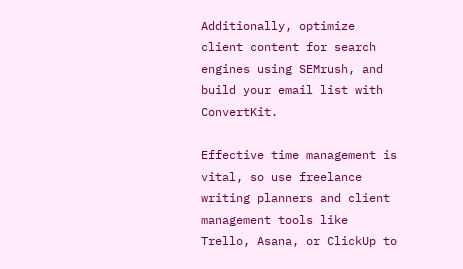Additionally, optimize client content for search engines using SEMrush, and build your email list with ConvertKit.

Effective time management is vital, so use freelance writing planners and client management tools like Trello, Asana, or ClickUp to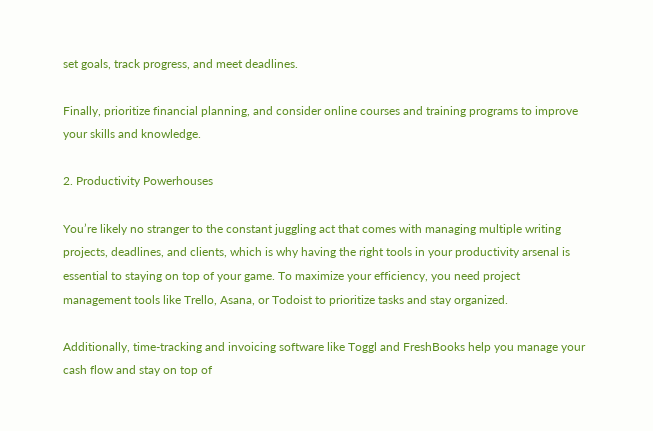set goals, track progress, and meet deadlines.

Finally, prioritize financial planning, and consider online courses and training programs to improve your skills and knowledge.

2. Productivity Powerhouses

You’re likely no stranger to the constant juggling act that comes with managing multiple writing projects, deadlines, and clients, which is why having the right tools in your productivity arsenal is essential to staying on top of your game. To maximize your efficiency, you need project management tools like Trello, Asana, or Todoist to prioritize tasks and stay organized.

Additionally, time-tracking and invoicing software like Toggl and FreshBooks help you manage your cash flow and stay on top of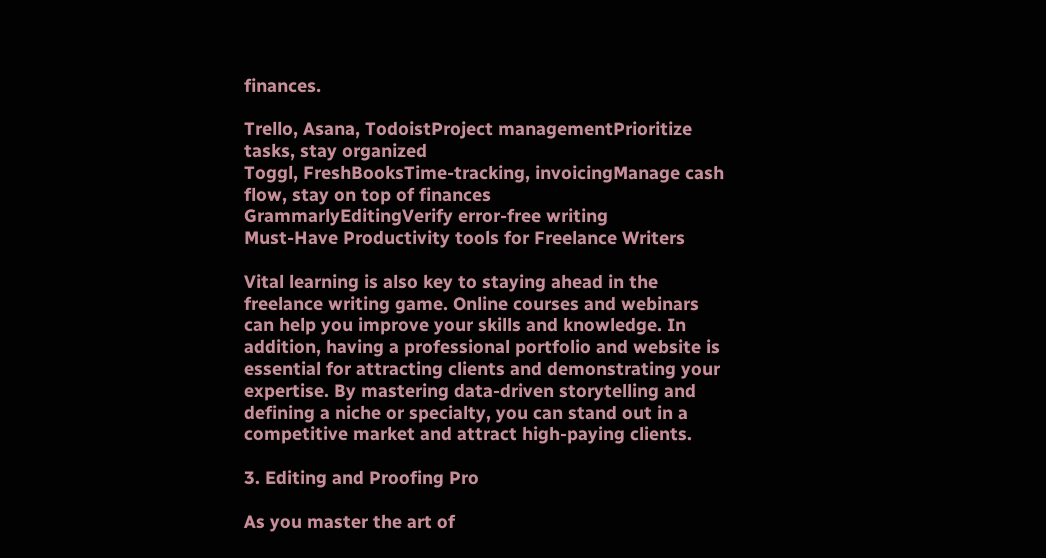finances.

Trello, Asana, TodoistProject managementPrioritize tasks, stay organized
Toggl, FreshBooksTime-tracking, invoicingManage cash flow, stay on top of finances
GrammarlyEditingVerify error-free writing
Must-Have Productivity tools for Freelance Writers

Vital learning is also key to staying ahead in the freelance writing game. Online courses and webinars can help you improve your skills and knowledge. In addition, having a professional portfolio and website is essential for attracting clients and demonstrating your expertise. By mastering data-driven storytelling and defining a niche or specialty, you can stand out in a competitive market and attract high-paying clients.

3. Editing and Proofing Pro

As you master the art of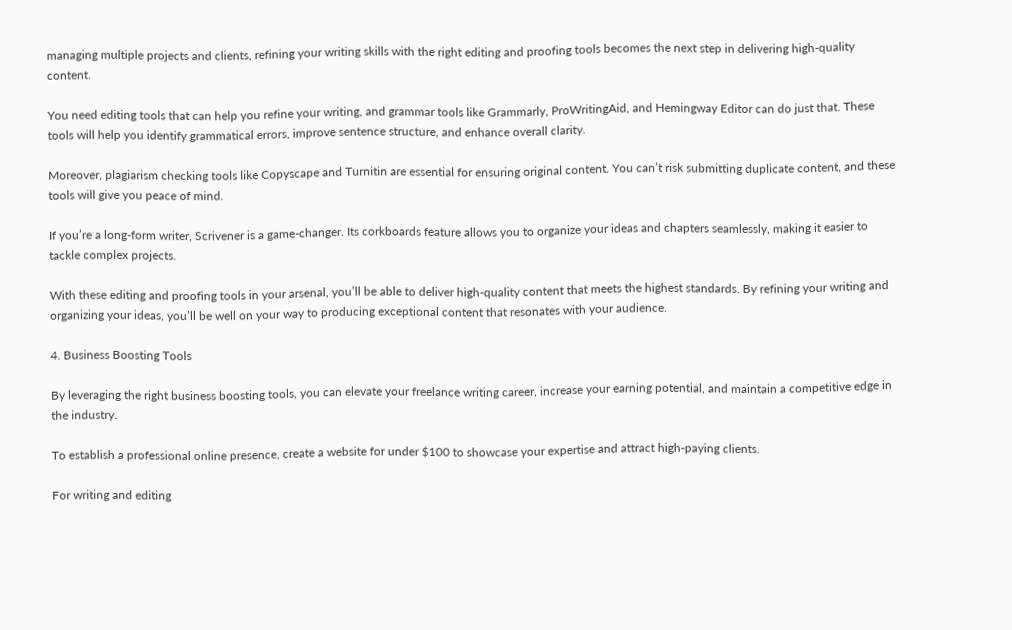managing multiple projects and clients, refining your writing skills with the right editing and proofing tools becomes the next step in delivering high-quality content.

You need editing tools that can help you refine your writing, and grammar tools like Grammarly, ProWritingAid, and Hemingway Editor can do just that. These tools will help you identify grammatical errors, improve sentence structure, and enhance overall clarity.

Moreover, plagiarism checking tools like Copyscape and Turnitin are essential for ensuring original content. You can’t risk submitting duplicate content, and these tools will give you peace of mind.

If you’re a long-form writer, Scrivener is a game-changer. Its corkboards feature allows you to organize your ideas and chapters seamlessly, making it easier to tackle complex projects.

With these editing and proofing tools in your arsenal, you’ll be able to deliver high-quality content that meets the highest standards. By refining your writing and organizing your ideas, you’ll be well on your way to producing exceptional content that resonates with your audience.

4. Business Boosting Tools

By leveraging the right business boosting tools, you can elevate your freelance writing career, increase your earning potential, and maintain a competitive edge in the industry.

To establish a professional online presence, create a website for under $100 to showcase your expertise and attract high-paying clients.

For writing and editing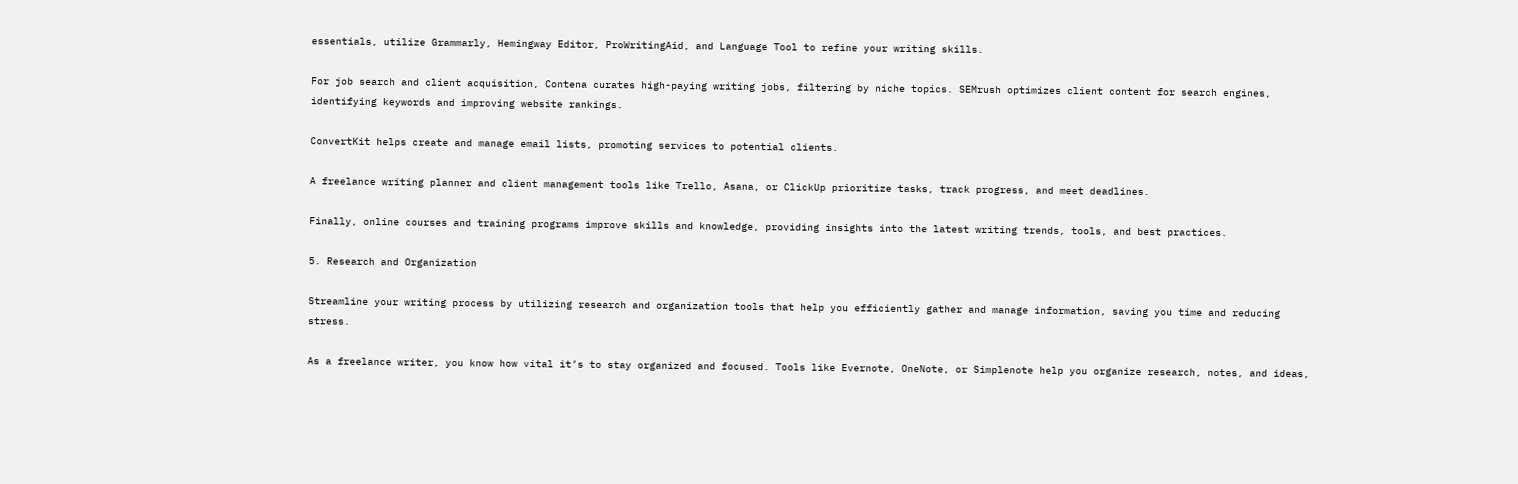essentials, utilize Grammarly, Hemingway Editor, ProWritingAid, and Language Tool to refine your writing skills.

For job search and client acquisition, Contena curates high-paying writing jobs, filtering by niche topics. SEMrush optimizes client content for search engines, identifying keywords and improving website rankings.

ConvertKit helps create and manage email lists, promoting services to potential clients.

A freelance writing planner and client management tools like Trello, Asana, or ClickUp prioritize tasks, track progress, and meet deadlines.

Finally, online courses and training programs improve skills and knowledge, providing insights into the latest writing trends, tools, and best practices.

5. Research and Organization

Streamline your writing process by utilizing research and organization tools that help you efficiently gather and manage information, saving you time and reducing stress.

As a freelance writer, you know how vital it’s to stay organized and focused. Tools like Evernote, OneNote, or Simplenote help you organize research, notes, and ideas,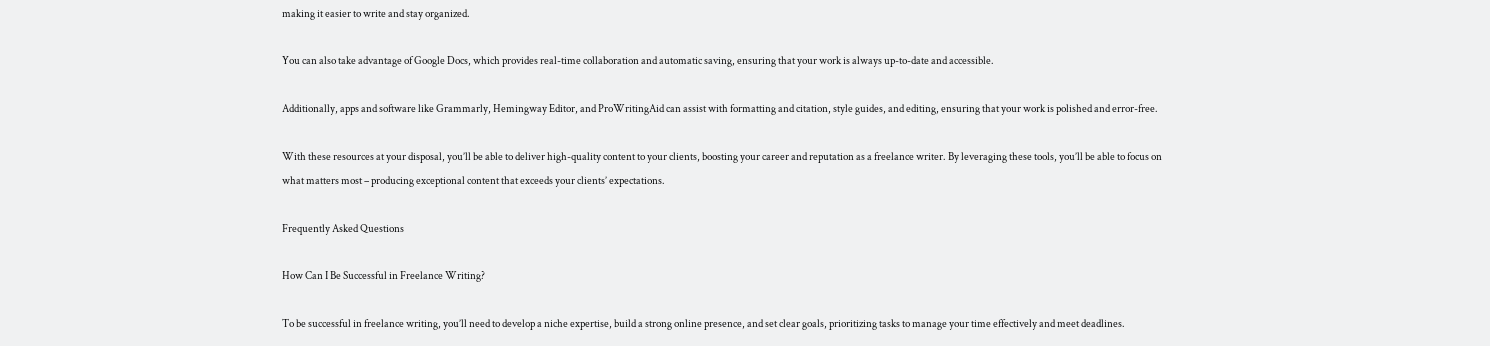making it easier to write and stay organized.

You can also take advantage of Google Docs, which provides real-time collaboration and automatic saving, ensuring that your work is always up-to-date and accessible.

Additionally, apps and software like Grammarly, Hemingway Editor, and ProWritingAid can assist with formatting and citation, style guides, and editing, ensuring that your work is polished and error-free.

With these resources at your disposal, you’ll be able to deliver high-quality content to your clients, boosting your career and reputation as a freelance writer. By leveraging these tools, you’ll be able to focus on what matters most – producing exceptional content that exceeds your clients’ expectations.

Frequently Asked Questions

How Can I Be Successful in Freelance Writing?

To be successful in freelance writing, you’ll need to develop a niche expertise, build a strong online presence, and set clear goals, prioritizing tasks to manage your time effectively and meet deadlines.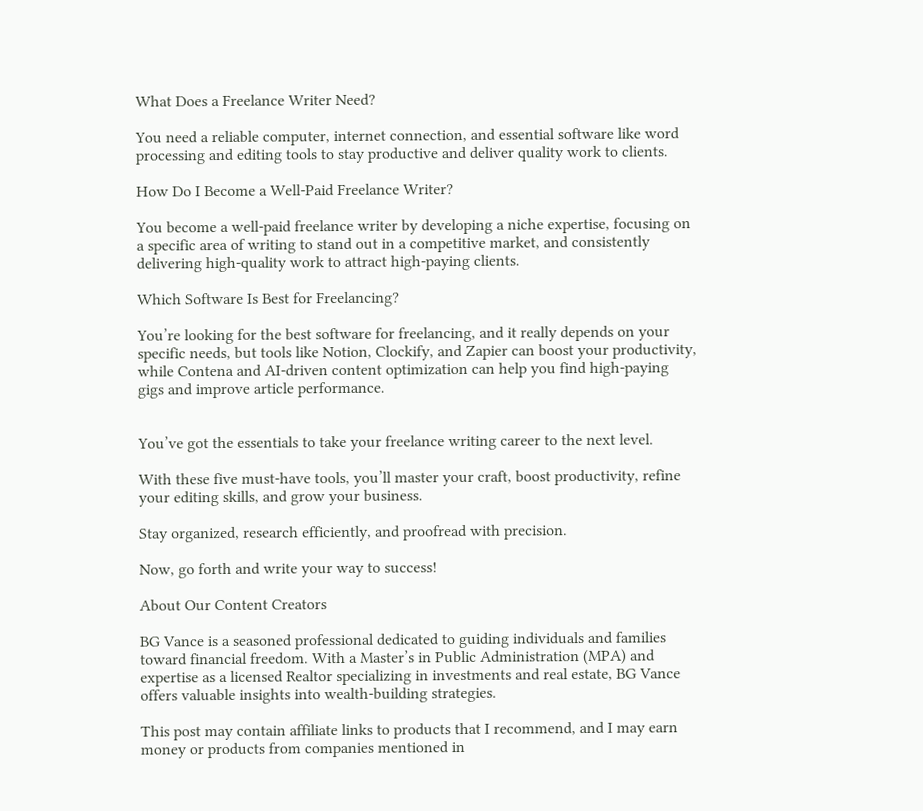What Does a Freelance Writer Need?

You need a reliable computer, internet connection, and essential software like word processing and editing tools to stay productive and deliver quality work to clients.

How Do I Become a Well-Paid Freelance Writer?

You become a well-paid freelance writer by developing a niche expertise, focusing on a specific area of writing to stand out in a competitive market, and consistently delivering high-quality work to attract high-paying clients.

Which Software Is Best for Freelancing?

You’re looking for the best software for freelancing, and it really depends on your specific needs, but tools like Notion, Clockify, and Zapier can boost your productivity, while Contena and AI-driven content optimization can help you find high-paying gigs and improve article performance.


You’ve got the essentials to take your freelance writing career to the next level.

With these five must-have tools, you’ll master your craft, boost productivity, refine your editing skills, and grow your business.

Stay organized, research efficiently, and proofread with precision.

Now, go forth and write your way to success!

About Our Content Creators

BG Vance is a seasoned professional dedicated to guiding individuals and families toward financial freedom. With a Master’s in Public Administration (MPA) and expertise as a licensed Realtor specializing in investments and real estate, BG Vance offers valuable insights into wealth-building strategies.

This post may contain affiliate links to products that I recommend, and I may earn money or products from companies mentioned in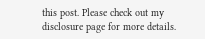this post. Please check out my disclosure page for more details.